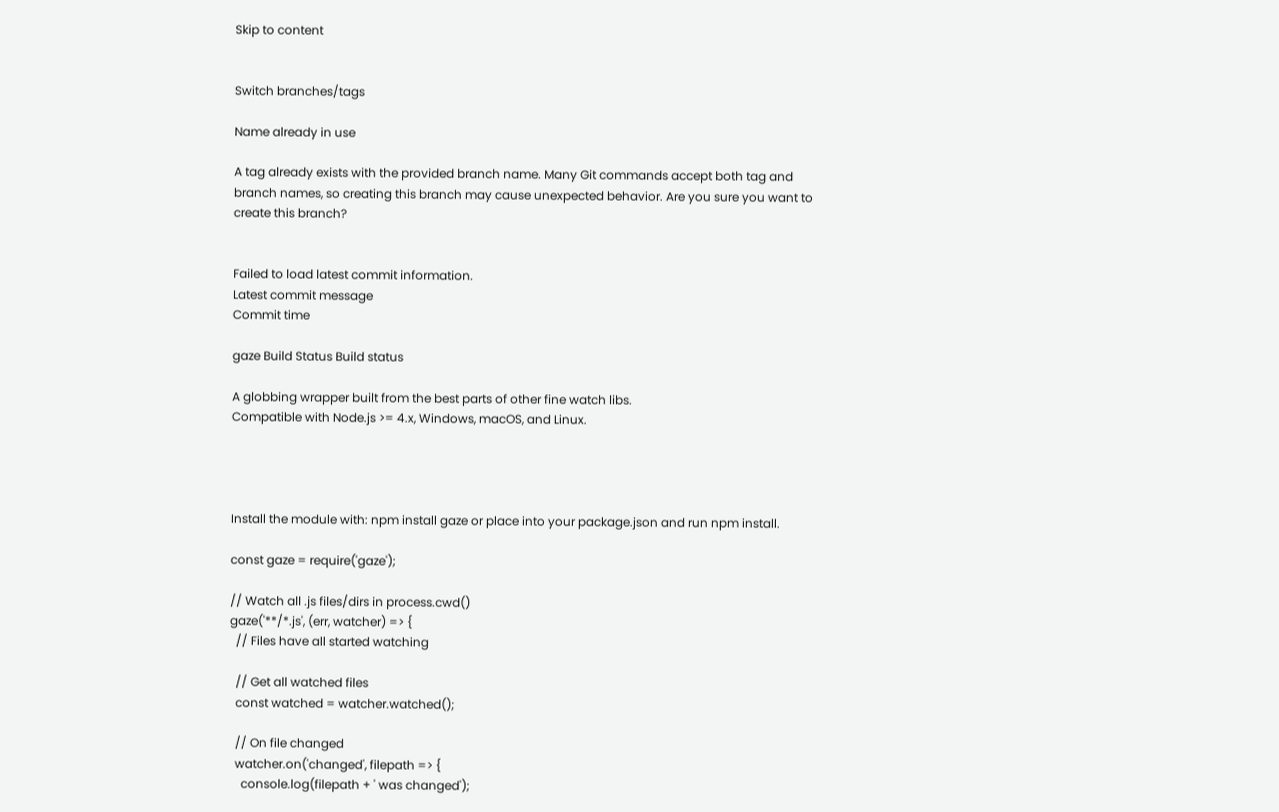Skip to content


Switch branches/tags

Name already in use

A tag already exists with the provided branch name. Many Git commands accept both tag and branch names, so creating this branch may cause unexpected behavior. Are you sure you want to create this branch?


Failed to load latest commit information.
Latest commit message
Commit time

gaze Build Status Build status

A globbing wrapper built from the best parts of other fine watch libs.
Compatible with Node.js >= 4.x, Windows, macOS, and Linux.




Install the module with: npm install gaze or place into your package.json and run npm install.

const gaze = require('gaze');

// Watch all .js files/dirs in process.cwd()
gaze('**/*.js', (err, watcher) => {
  // Files have all started watching

  // Get all watched files
  const watched = watcher.watched();

  // On file changed
  watcher.on('changed', filepath => {
    console.log(filepath + ' was changed');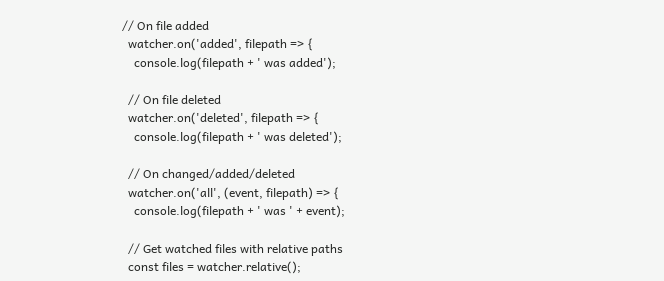// On file added
  watcher.on('added', filepath => {
    console.log(filepath + ' was added');

  // On file deleted
  watcher.on('deleted', filepath => {
    console.log(filepath + ' was deleted');

  // On changed/added/deleted
  watcher.on('all', (event, filepath) => {
    console.log(filepath + ' was ' + event);

  // Get watched files with relative paths
  const files = watcher.relative();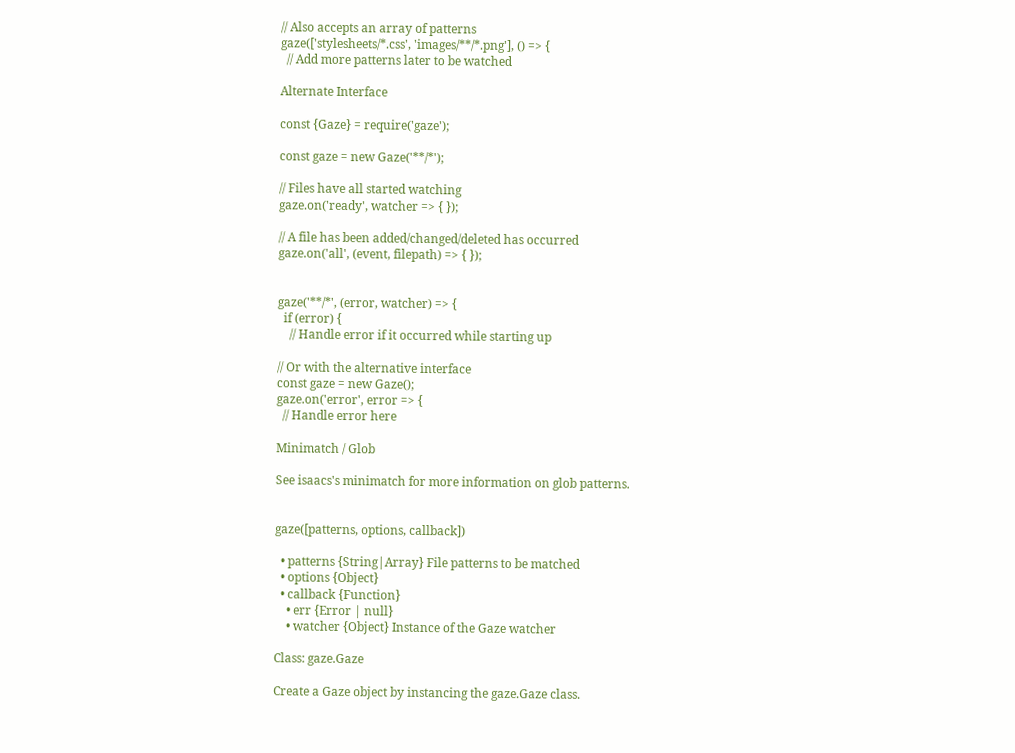// Also accepts an array of patterns
gaze(['stylesheets/*.css', 'images/**/*.png'], () => {
  // Add more patterns later to be watched

Alternate Interface

const {Gaze} = require('gaze');

const gaze = new Gaze('**/*');

// Files have all started watching
gaze.on('ready', watcher => { });

// A file has been added/changed/deleted has occurred
gaze.on('all', (event, filepath) => { });


gaze('**/*', (error, watcher) => {
  if (error) {
    // Handle error if it occurred while starting up

// Or with the alternative interface
const gaze = new Gaze();
gaze.on('error', error => {
  // Handle error here

Minimatch / Glob

See isaacs's minimatch for more information on glob patterns.


gaze([patterns, options, callback])

  • patterns {String|Array} File patterns to be matched
  • options {Object}
  • callback {Function}
    • err {Error | null}
    • watcher {Object} Instance of the Gaze watcher

Class: gaze.Gaze

Create a Gaze object by instancing the gaze.Gaze class.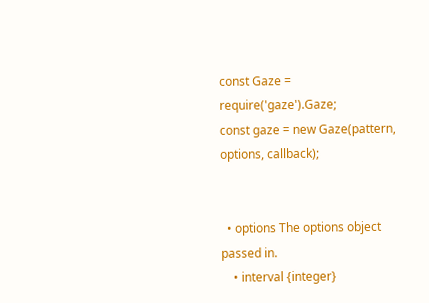const Gaze = require('gaze').Gaze;
const gaze = new Gaze(pattern, options, callback);


  • options The options object passed in.
    • interval {integer}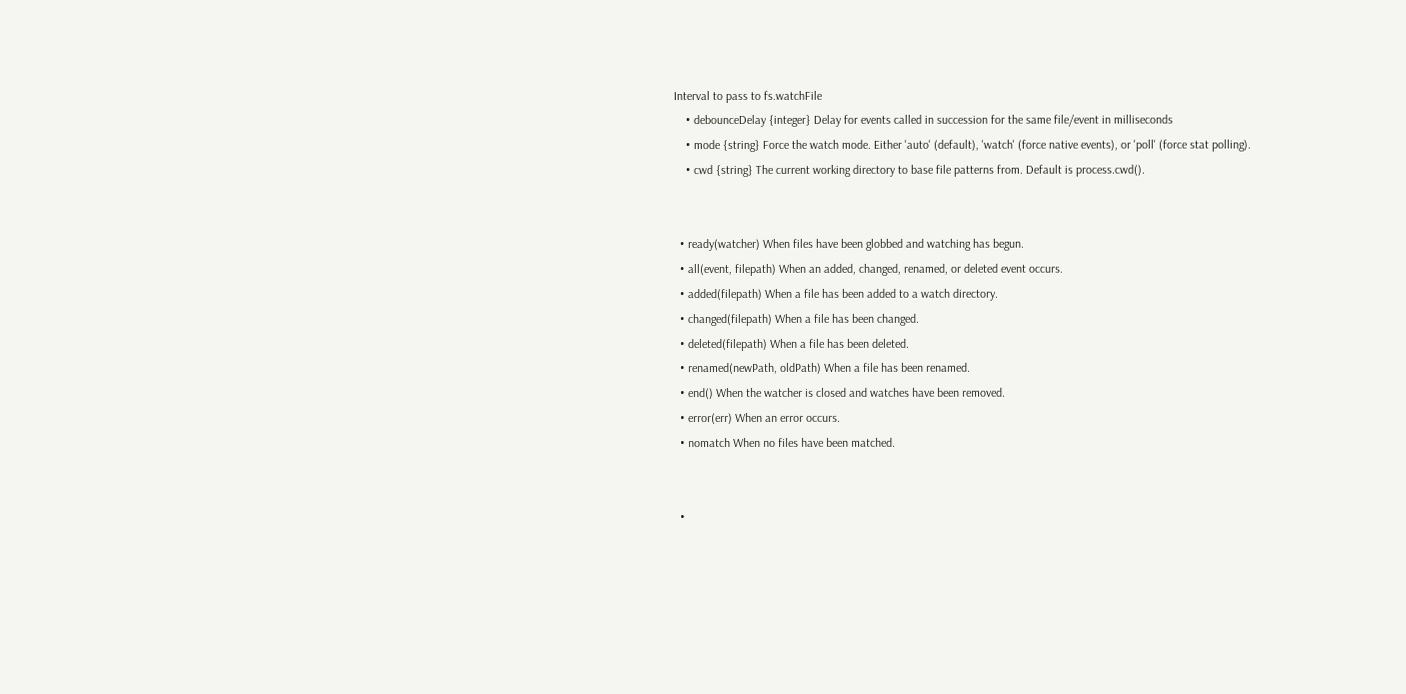Interval to pass to fs.watchFile
    • debounceDelay {integer} Delay for events called in succession for the same file/event in milliseconds
    • mode {string} Force the watch mode. Either 'auto' (default), 'watch' (force native events), or 'poll' (force stat polling).
    • cwd {string} The current working directory to base file patterns from. Default is process.cwd().


  • ready(watcher) When files have been globbed and watching has begun.
  • all(event, filepath) When an added, changed, renamed, or deleted event occurs.
  • added(filepath) When a file has been added to a watch directory.
  • changed(filepath) When a file has been changed.
  • deleted(filepath) When a file has been deleted.
  • renamed(newPath, oldPath) When a file has been renamed.
  • end() When the watcher is closed and watches have been removed.
  • error(err) When an error occurs.
  • nomatch When no files have been matched.


  •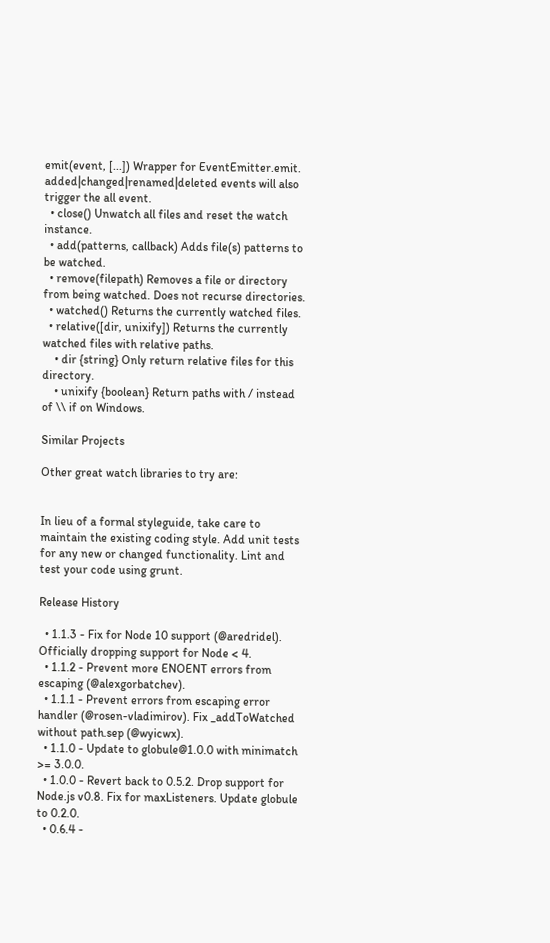emit(event, [...]) Wrapper for EventEmitter.emit. added|changed|renamed|deleted events will also trigger the all event.
  • close() Unwatch all files and reset the watch instance.
  • add(patterns, callback) Adds file(s) patterns to be watched.
  • remove(filepath) Removes a file or directory from being watched. Does not recurse directories.
  • watched() Returns the currently watched files.
  • relative([dir, unixify]) Returns the currently watched files with relative paths.
    • dir {string} Only return relative files for this directory.
    • unixify {boolean} Return paths with / instead of \\ if on Windows.

Similar Projects

Other great watch libraries to try are:


In lieu of a formal styleguide, take care to maintain the existing coding style. Add unit tests for any new or changed functionality. Lint and test your code using grunt.

Release History

  • 1.1.3 - Fix for Node 10 support (@aredridel). Officially dropping support for Node < 4.
  • 1.1.2 - Prevent more ENOENT errors from escaping (@alexgorbatchev).
  • 1.1.1 - Prevent errors from escaping error handler (@rosen-vladimirov). Fix _addToWatched without path.sep (@wyicwx).
  • 1.1.0 - Update to globule@1.0.0 with minimatch >= 3.0.0.
  • 1.0.0 - Revert back to 0.5.2. Drop support for Node.js v0.8. Fix for maxListeners. Update globule to 0.2.0.
  • 0.6.4 -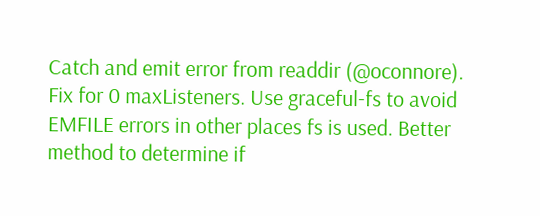Catch and emit error from readdir (@oconnore). Fix for 0 maxListeners. Use graceful-fs to avoid EMFILE errors in other places fs is used. Better method to determine if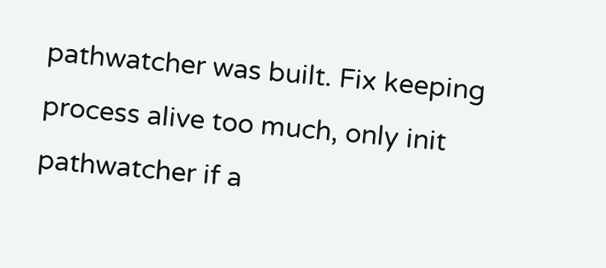pathwatcher was built. Fix keeping process alive too much, only init pathwatcher if a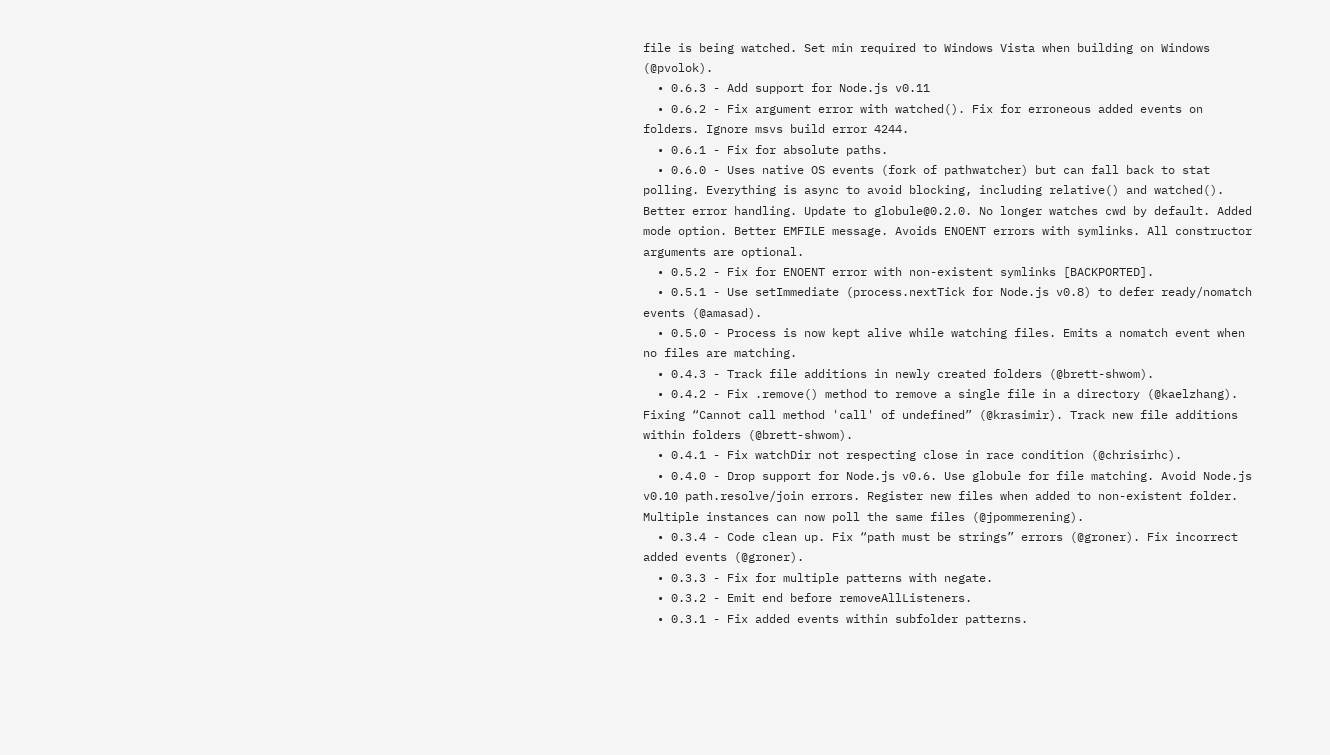file is being watched. Set min required to Windows Vista when building on Windows (@pvolok).
  • 0.6.3 - Add support for Node.js v0.11
  • 0.6.2 - Fix argument error with watched(). Fix for erroneous added events on folders. Ignore msvs build error 4244.
  • 0.6.1 - Fix for absolute paths.
  • 0.6.0 - Uses native OS events (fork of pathwatcher) but can fall back to stat polling. Everything is async to avoid blocking, including relative() and watched(). Better error handling. Update to globule@0.2.0. No longer watches cwd by default. Added mode option. Better EMFILE message. Avoids ENOENT errors with symlinks. All constructor arguments are optional.
  • 0.5.2 - Fix for ENOENT error with non-existent symlinks [BACKPORTED].
  • 0.5.1 - Use setImmediate (process.nextTick for Node.js v0.8) to defer ready/nomatch events (@amasad).
  • 0.5.0 - Process is now kept alive while watching files. Emits a nomatch event when no files are matching.
  • 0.4.3 - Track file additions in newly created folders (@brett-shwom).
  • 0.4.2 - Fix .remove() method to remove a single file in a directory (@kaelzhang). Fixing “Cannot call method 'call' of undefined” (@krasimir). Track new file additions within folders (@brett-shwom).
  • 0.4.1 - Fix watchDir not respecting close in race condition (@chrisirhc).
  • 0.4.0 - Drop support for Node.js v0.6. Use globule for file matching. Avoid Node.js v0.10 path.resolve/join errors. Register new files when added to non-existent folder. Multiple instances can now poll the same files (@jpommerening).
  • 0.3.4 - Code clean up. Fix “path must be strings” errors (@groner). Fix incorrect added events (@groner).
  • 0.3.3 - Fix for multiple patterns with negate.
  • 0.3.2 - Emit end before removeAllListeners.
  • 0.3.1 - Fix added events within subfolder patterns.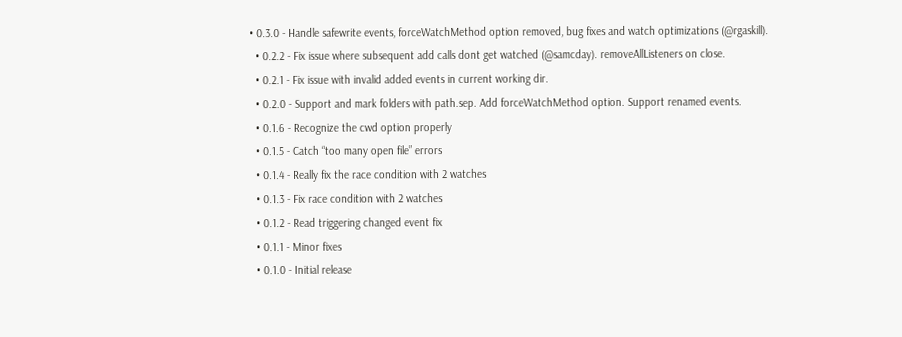• 0.3.0 - Handle safewrite events, forceWatchMethod option removed, bug fixes and watch optimizations (@rgaskill).
  • 0.2.2 - Fix issue where subsequent add calls dont get watched (@samcday). removeAllListeners on close.
  • 0.2.1 - Fix issue with invalid added events in current working dir.
  • 0.2.0 - Support and mark folders with path.sep. Add forceWatchMethod option. Support renamed events.
  • 0.1.6 - Recognize the cwd option properly
  • 0.1.5 - Catch “too many open file” errors
  • 0.1.4 - Really fix the race condition with 2 watches
  • 0.1.3 - Fix race condition with 2 watches
  • 0.1.2 - Read triggering changed event fix
  • 0.1.1 - Minor fixes
  • 0.1.0 - Initial release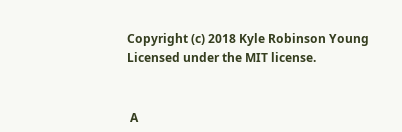Copyright (c) 2018 Kyle Robinson Young
Licensed under the MIT license.


 A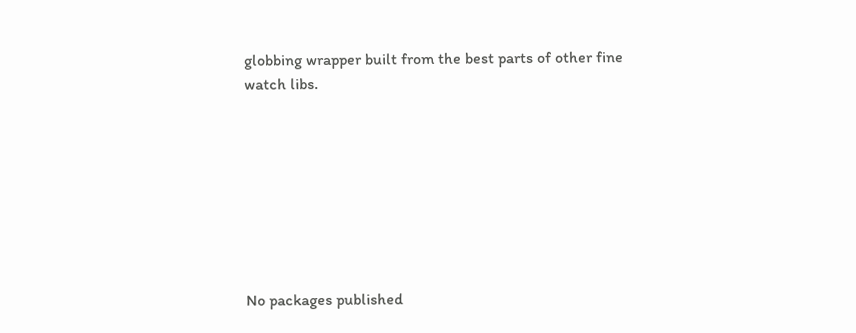globbing wrapper built from the best parts of other fine watch libs.








No packages published